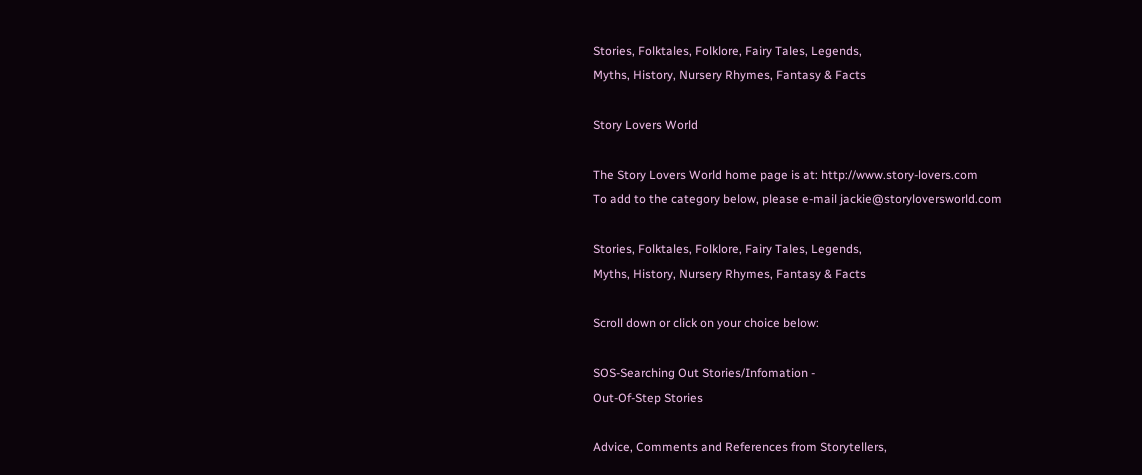Stories, Folktales, Folklore, Fairy Tales, Legends,
Myths, History, Nursery Rhymes, Fantasy & Facts

Story Lovers World

The Story Lovers World home page is at: http://www.story-lovers.com
To add to the category below, please e-mail jackie@storyloversworld.com

Stories, Folktales, Folklore, Fairy Tales, Legends,
Myths, History, Nursery Rhymes, Fantasy & Facts

Scroll down or click on your choice below:

SOS-Searching Out Stories/Infomation -
Out-Of-Step Stories

Advice, Comments and References from Storytellers,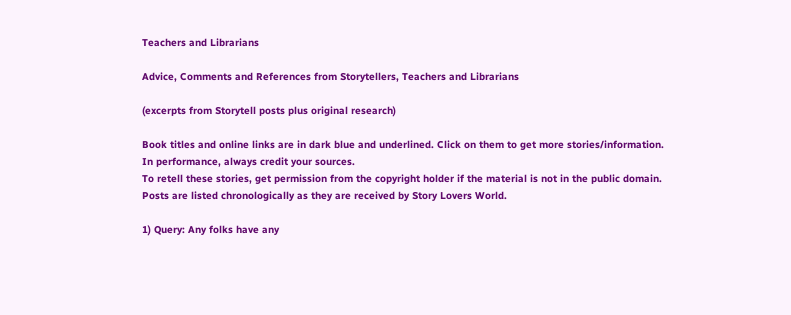Teachers and Librarians

Advice, Comments and References from Storytellers, Teachers and Librarians

(excerpts from Storytell posts plus original research)

Book titles and online links are in dark blue and underlined. Click on them to get more stories/information.
In performance, always credit your sources.
To retell these stories, get permission from the copyright holder if the material is not in the public domain.
Posts are listed chronologically as they are received by Story Lovers World.

1) Query: Any folks have any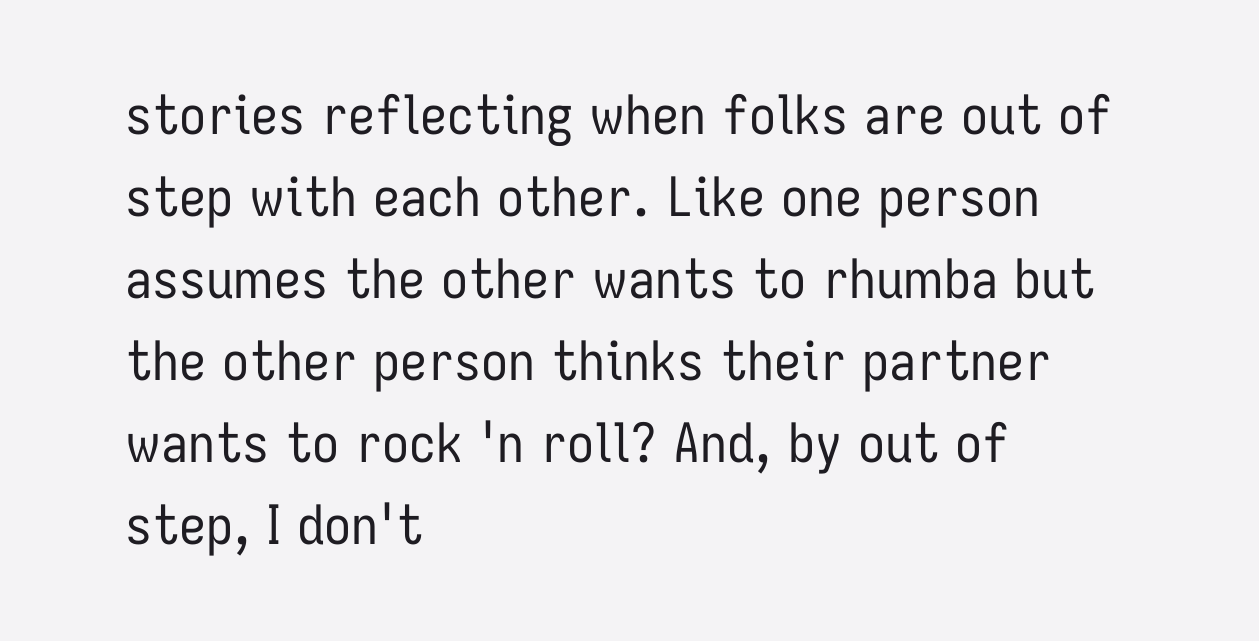stories reflecting when folks are out of step with each other. Like one person assumes the other wants to rhumba but the other person thinks their partner wants to rock 'n roll? And, by out of step, I don't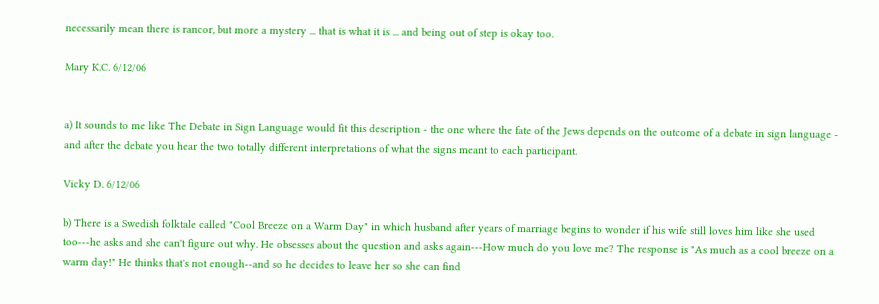necessarily mean there is rancor, but more a mystery ... that is what it is ... and being out of step is okay too.

Mary K.C. 6/12/06


a) It sounds to me like The Debate in Sign Language would fit this description - the one where the fate of the Jews depends on the outcome of a debate in sign language - and after the debate you hear the two totally different interpretations of what the signs meant to each participant.

Vicky D. 6/12/06

b) There is a Swedish folktale called "Cool Breeze on a Warm Day" in which husband after years of marriage begins to wonder if his wife still loves him like she used too---he asks and she can't figure out why. He obsesses about the question and asks again---How much do you love me? The response is "As much as a cool breeze on a warm day!" He thinks that's not enough--and so he decides to leave her so she can find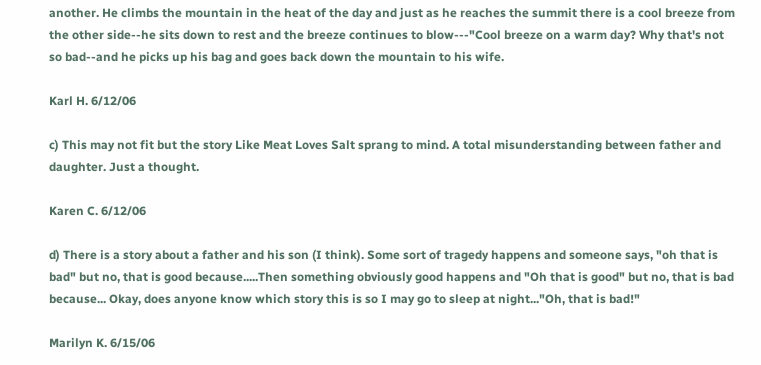another. He climbs the mountain in the heat of the day and just as he reaches the summit there is a cool breeze from the other side--he sits down to rest and the breeze continues to blow---"Cool breeze on a warm day? Why that's not so bad--and he picks up his bag and goes back down the mountain to his wife.

Karl H. 6/12/06

c) This may not fit but the story Like Meat Loves Salt sprang to mind. A total misunderstanding between father and daughter. Just a thought.

Karen C. 6/12/06

d) There is a story about a father and his son (I think). Some sort of tragedy happens and someone says, "oh that is bad" but no, that is good because.....Then something obviously good happens and "Oh that is good" but no, that is bad because... Okay, does anyone know which story this is so I may go to sleep at night..."Oh, that is bad!"

Marilyn K. 6/15/06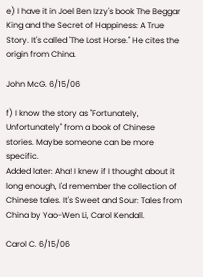e) I have it in Joel Ben Izzy's book The Beggar King and the Secret of Happiness: A True Story. It's called 'The Lost Horse." He cites the origin from China.

John McG. 6/15/06

f) I know the story as "Fortunately, Unfortunately" from a book of Chinese stories. Maybe someone can be more specific.
Added later: Aha! I knew if I thought about it long enough, I'd remember the collection of Chinese tales. It's Sweet and Sour: Tales from China by Yao-Wen Li, Carol Kendall.

Carol C. 6/15/06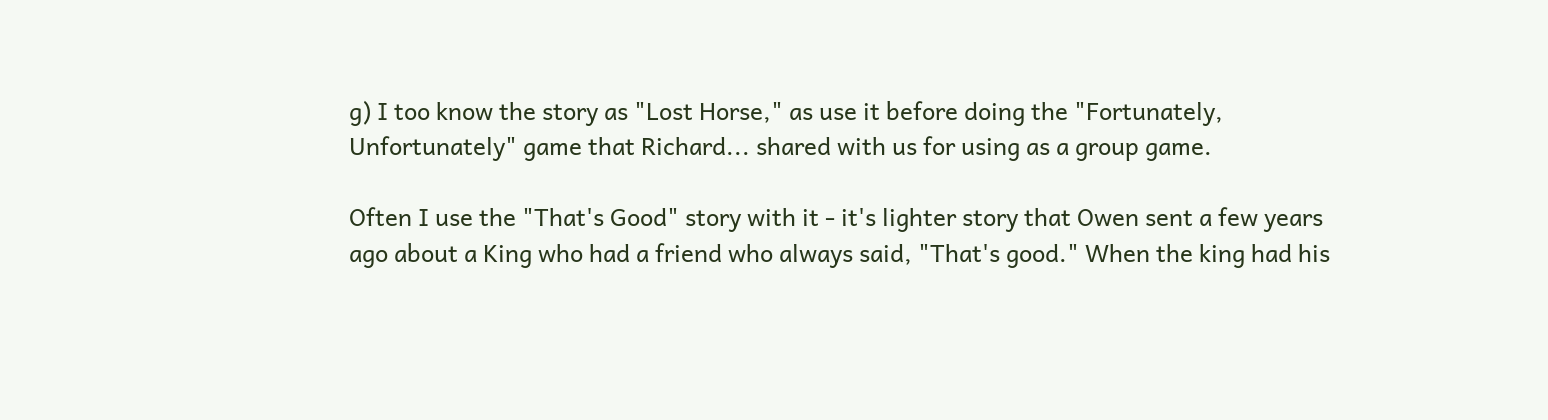g) I too know the story as "Lost Horse," as use it before doing the "Fortunately, Unfortunately" game that Richard... shared with us for using as a group game.

Often I use the "That's Good" story with it - it's lighter story that Owen sent a few years ago about a King who had a friend who always said, "That's good." When the king had his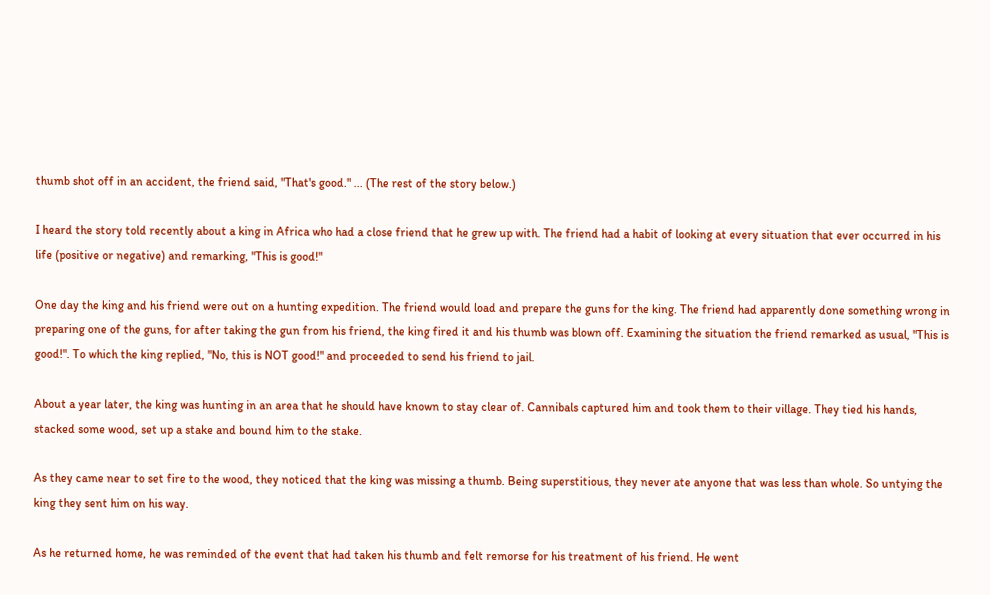thumb shot off in an accident, the friend said, "That's good." ... (The rest of the story below.)

I heard the story told recently about a king in Africa who had a close friend that he grew up with. The friend had a habit of looking at every situation that ever occurred in his life (positive or negative) and remarking, "This is good!"

One day the king and his friend were out on a hunting expedition. The friend would load and prepare the guns for the king. The friend had apparently done something wrong in preparing one of the guns, for after taking the gun from his friend, the king fired it and his thumb was blown off. Examining the situation the friend remarked as usual, "This is good!". To which the king replied, "No, this is NOT good!" and proceeded to send his friend to jail.

About a year later, the king was hunting in an area that he should have known to stay clear of. Cannibals captured him and took them to their village. They tied his hands, stacked some wood, set up a stake and bound him to the stake.

As they came near to set fire to the wood, they noticed that the king was missing a thumb. Being superstitious, they never ate anyone that was less than whole. So untying the king they sent him on his way.

As he returned home, he was reminded of the event that had taken his thumb and felt remorse for his treatment of his friend. He went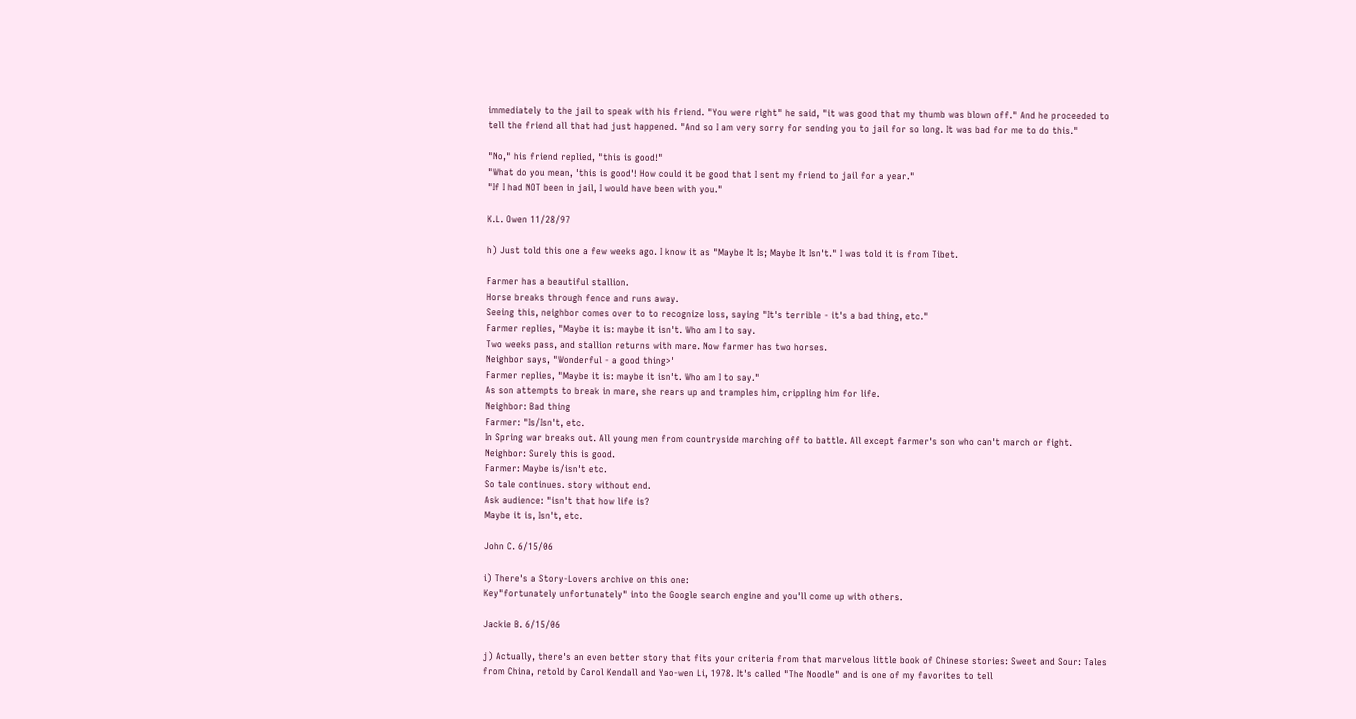immediately to the jail to speak with his friend. "You were right" he said, "it was good that my thumb was blown off." And he proceeded to tell the friend all that had just happened. "And so I am very sorry for sending you to jail for so long. It was bad for me to do this."

"No," his friend replied, "this is good!"
"What do you mean, 'this is good'! How could it be good that I sent my friend to jail for a year."
"If I had NOT been in jail, I would have been with you."

K.L. Owen 11/28/97

h) Just told this one a few weeks ago. I know it as "Maybe It Is; Maybe It Isn't." I was told it is from Tibet.

Farmer has a beautiful stallion.
Horse breaks through fence and runs away.
Seeing this, neighbor comes over to to recognize loss, saying "It's terrible - it's a bad thing, etc."
Farmer replies, "Maybe it is: maybe it isn't. Who am I to say.
Two weeks pass, and stallion returns with mare. Now farmer has two horses.
Neighbor says, "Wonderful - a good thing>'
Farmer replies, "Maybe it is: maybe it isn't. Who am I to say."
As son attempts to break in mare, she rears up and tramples him, crippling him for life.
Neighbor: Bad thing
Farmer: "Is/Isn't, etc.
In Spring war breaks out. All young men from countryside marching off to battle. All except farmer's son who can't march or fight.
Neighbor: Surely this is good.
Farmer: Maybe is/isn't etc.
So tale continues. story without end.
Ask audience: "isn't that how life is?
Maybe it is, Isn't, etc.

John C. 6/15/06

i) There's a Story-Lovers archive on this one:
Key"fortunately unfortunately" into the Google search engine and you'll come up with others.

Jackie B. 6/15/06

j) Actually, there's an even better story that fits your criteria from that marvelous little book of Chinese stories: Sweet and Sour: Tales from China, retold by Carol Kendall and Yao-wen Li, 1978. It's called "The Noodle" and is one of my favorites to tell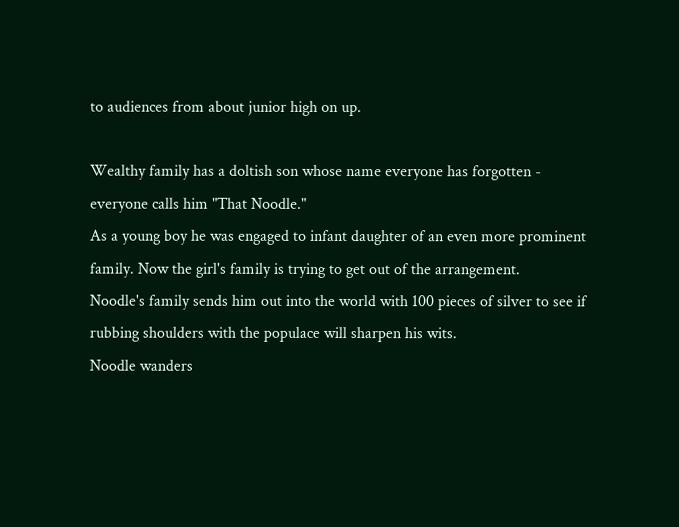to audiences from about junior high on up.

Wealthy family has a doltish son whose name everyone has forgotten - everyone calls him "That Noodle."
As a young boy he was engaged to infant daughter of an even more prominent family. Now the girl's family is trying to get out of the arrangement.
Noodle's family sends him out into the world with 100 pieces of silver to see if rubbing shoulders with the populace will sharpen his wits.
Noodle wanders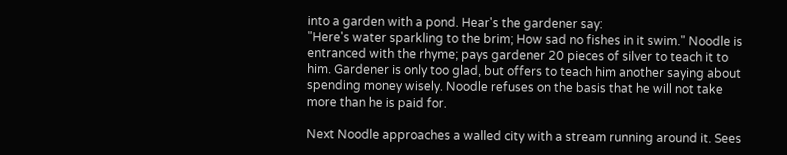into a garden with a pond. Hear's the gardener say:
"Here's water sparkling to the brim; How sad no fishes in it swim." Noodle is entranced with the rhyme; pays gardener 20 pieces of silver to teach it to him. Gardener is only too glad, but offers to teach him another saying about spending money wisely. Noodle refuses on the basis that he will not take more than he is paid for.

Next Noodle approaches a walled city with a stream running around it. Sees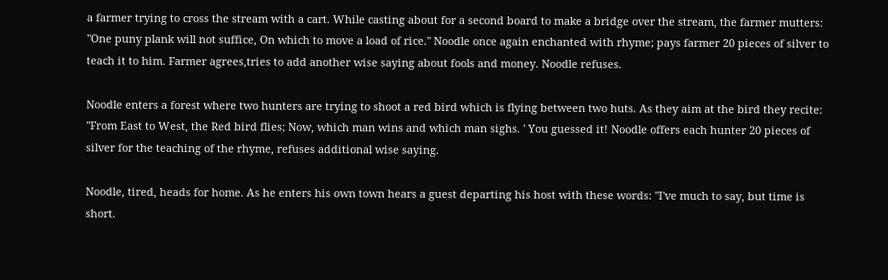a farmer trying to cross the stream with a cart. While casting about for a second board to make a bridge over the stream, the farmer mutters: "One puny plank will not suffice, On which to move a load of rice." Noodle once again enchanted with rhyme; pays farmer 20 pieces of silver to teach it to him. Farmer agrees,tries to add another wise saying about fools and money. Noodle refuses.

Noodle enters a forest where two hunters are trying to shoot a red bird which is flying between two huts. As they aim at the bird they recite: "From East to West, the Red bird flies; Now, which man wins and which man sighs. ' You guessed it! Noodle offers each hunter 20 pieces of silver for the teaching of the rhyme, refuses additional wise saying.

Noodle, tired, heads for home. As he enters his own town hears a guest departing his host with these words: "I've much to say, but time is short.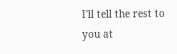I'll tell the rest to you at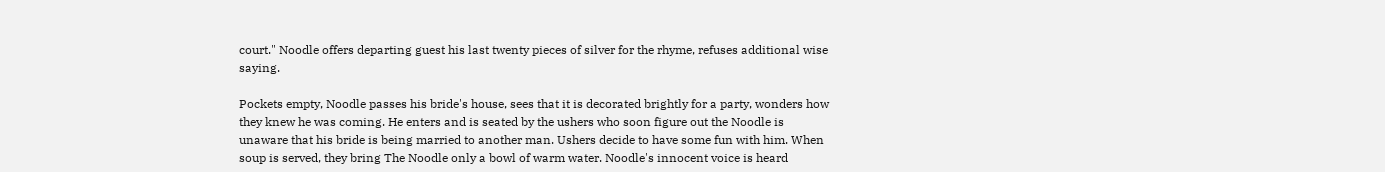court." Noodle offers departing guest his last twenty pieces of silver for the rhyme, refuses additional wise saying.

Pockets empty, Noodle passes his bride's house, sees that it is decorated brightly for a party, wonders how they knew he was coming. He enters and is seated by the ushers who soon figure out the Noodle is unaware that his bride is being married to another man. Ushers decide to have some fun with him. When soup is served, they bring The Noodle only a bowl of warm water. Noodle's innocent voice is heard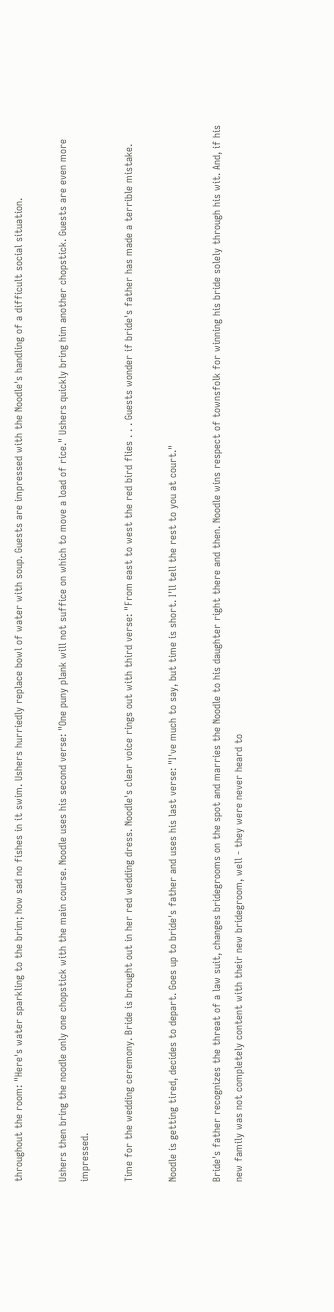throughout the room: "Here's water sparkling to the brim; how sad no fishes in it swim. Ushers hurriedly replace bowl of water with soup. Guests are impressed with the Noodle's handling of a difficult social situation.

Ushers then bring the noodle only one chopstick with the main course. Noodle uses his second verse: "One puny plank will not suffice on which to move a load of rice." Ushers quickly bring him another chopstick. Guests are even more impressed.

Time for the wedding ceremony. Bride is brought out in her red wedding dress. Noodle's clear voice rings out with third verse: "From east to west the red bird flies . . . Guests wonder if bride's father has made a terrible mistake.

Noodle is getting tired, decides to depart. Goes up to bride's father and uses his last verse: "I've much to say, but time is short. I'll tell the rest to you at court."

Bride's father recognizes the threat of a law suit, changes bridegrooms on the spot and marries the Noodle to his daughter right there and then. Noodle wins respect of townsfolk for winning his bride solely through his wit. And, if his new family was not completely content with their new bridegroom, well - they were never heard to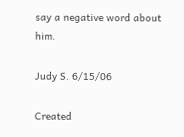say a negative word about him.

Judy S. 6/15/06

Created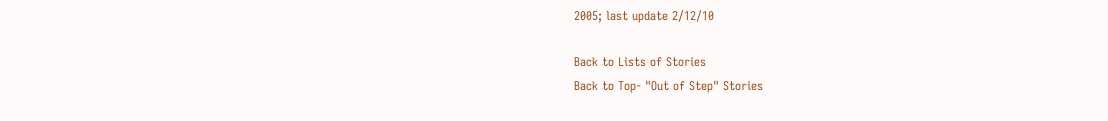2005; last update 2/12/10

Back to Lists of Stories
Back to Top- "Out of Step" Stories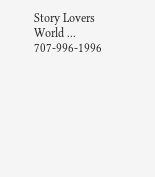Story Lovers World ... 707-996-1996